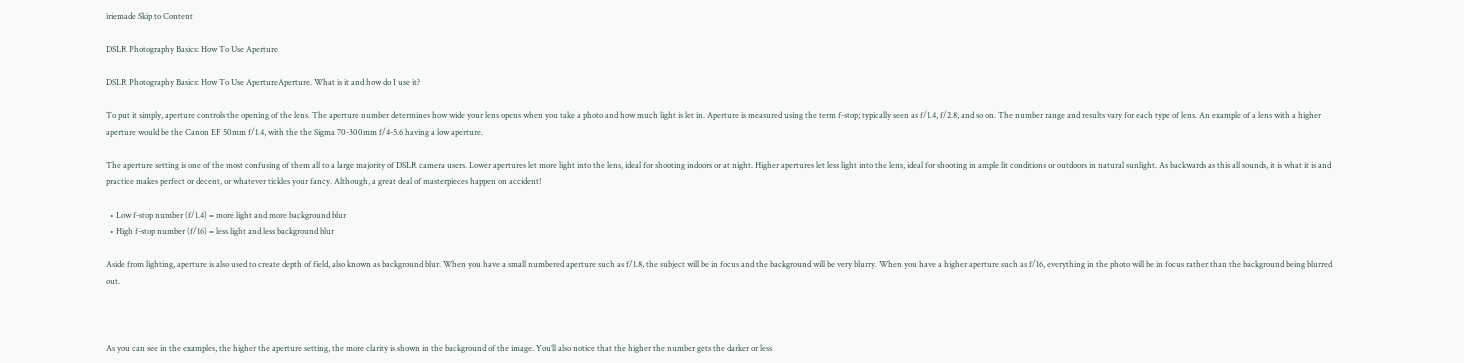iriemade Skip to Content

DSLR Photography Basics: How To Use Aperture

DSLR Photography Basics: How To Use ApertureAperture. What is it and how do I use it?

To put it simply, aperture controls the opening of the lens. The aperture number determines how wide your lens opens when you take a photo and how much light is let in. Aperture is measured using the term f-stop; typically seen as f/1.4, f/2.8, and so on. The number range and results vary for each type of lens. An example of a lens with a higher aperture would be the Canon EF 50mm f/1.4, with the the Sigma 70-300mm f/4-5.6 having a low aperture.

The aperture setting is one of the most confusing of them all to a large majority of DSLR camera users. Lower apertures let more light into the lens, ideal for shooting indoors or at night. Higher apertures let less light into the lens, ideal for shooting in ample lit conditions or outdoors in natural sunlight. As backwards as this all sounds, it is what it is and practice makes perfect or decent, or whatever tickles your fancy. Although, a great deal of masterpieces happen on accident!

  • Low f-stop number (f/1.4) = more light and more background blur
  • High f-stop number (f/16) = less light and less background blur

Aside from lighting, aperture is also used to create depth of field, also known as background blur. When you have a small numbered aperture such as f/1.8, the subject will be in focus and the background will be very blurry. When you have a higher aperture such as f/16, everything in the photo will be in focus rather than the background being blurred out.



As you can see in the examples, the higher the aperture setting, the more clarity is shown in the background of the image. You’ll also notice that the higher the number gets the darker or less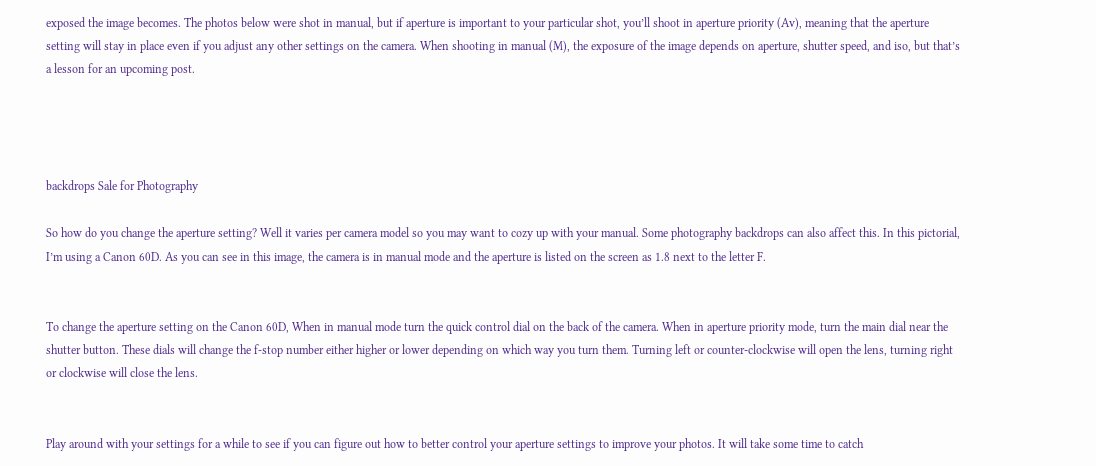exposed the image becomes. The photos below were shot in manual, but if aperture is important to your particular shot, you’ll shoot in aperture priority (Av), meaning that the aperture setting will stay in place even if you adjust any other settings on the camera. When shooting in manual (M), the exposure of the image depends on aperture, shutter speed, and iso, but that’s a lesson for an upcoming post.




backdrops Sale for Photography

So how do you change the aperture setting? Well it varies per camera model so you may want to cozy up with your manual. Some photography backdrops can also affect this. In this pictorial, I’m using a Canon 60D. As you can see in this image, the camera is in manual mode and the aperture is listed on the screen as 1.8 next to the letter F.


To change the aperture setting on the Canon 60D, When in manual mode turn the quick control dial on the back of the camera. When in aperture priority mode, turn the main dial near the shutter button. These dials will change the f-stop number either higher or lower depending on which way you turn them. Turning left or counter-clockwise will open the lens, turning right or clockwise will close the lens.


Play around with your settings for a while to see if you can figure out how to better control your aperture settings to improve your photos. It will take some time to catch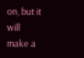on, but it will make a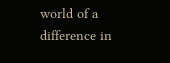world of a difference in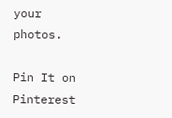your photos.

Pin It on Pinterest